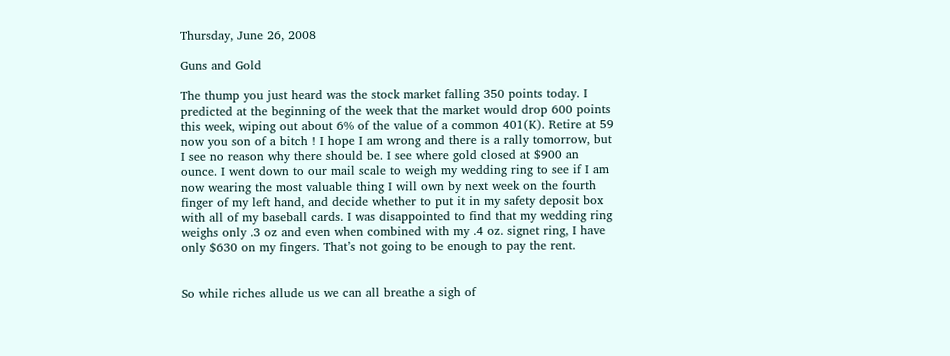Thursday, June 26, 2008

Guns and Gold

The thump you just heard was the stock market falling 350 points today. I predicted at the beginning of the week that the market would drop 600 points this week, wiping out about 6% of the value of a common 401(K). Retire at 59 now you son of a bitch ! I hope I am wrong and there is a rally tomorrow, but I see no reason why there should be. I see where gold closed at $900 an ounce. I went down to our mail scale to weigh my wedding ring to see if I am now wearing the most valuable thing I will own by next week on the fourth finger of my left hand, and decide whether to put it in my safety deposit box with all of my baseball cards. I was disappointed to find that my wedding ring weighs only .3 oz and even when combined with my .4 oz. signet ring, I have only $630 on my fingers. That’s not going to be enough to pay the rent.


So while riches allude us we can all breathe a sigh of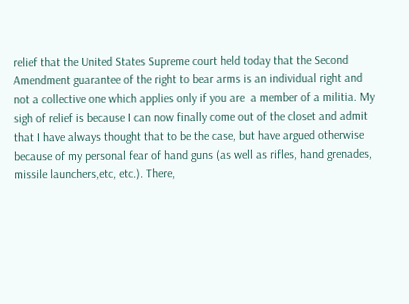relief that the United States Supreme court held today that the Second Amendment guarantee of the right to bear arms is an individual right and not a collective one which applies only if you are  a member of a militia. My sigh of relief is because I can now finally come out of the closet and admit that I have always thought that to be the case, but have argued otherwise because of my personal fear of hand guns (as well as rifles, hand grenades, missile launchers,etc, etc.). There,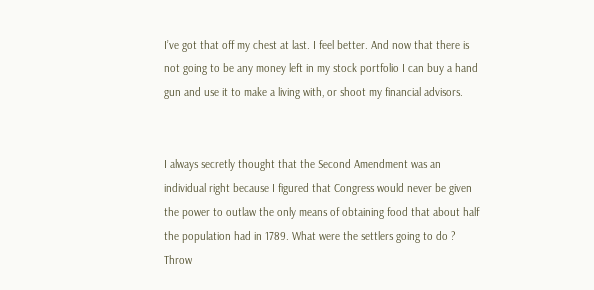I’ve got that off my chest at last. I feel better. And now that there is not going to be any money left in my stock portfolio I can buy a hand gun and use it to make a living with, or shoot my financial advisors.


I always secretly thought that the Second Amendment was an individual right because I figured that Congress would never be given the power to outlaw the only means of obtaining food that about half the population had in 1789. What were the settlers going to do ? Throw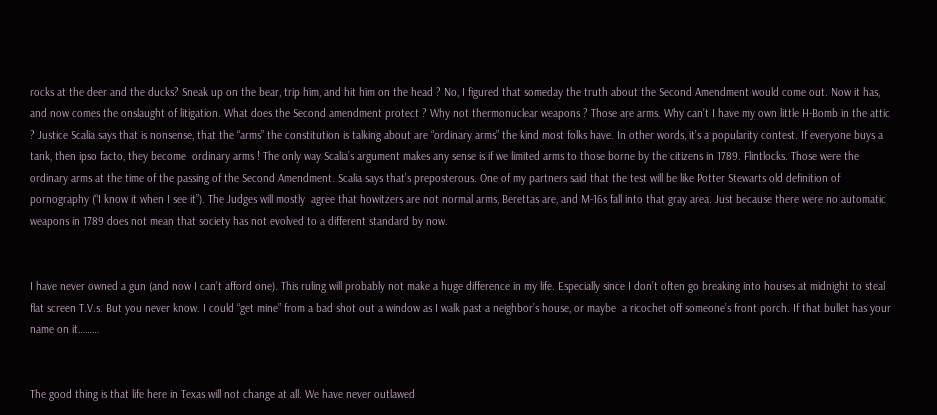rocks at the deer and the ducks? Sneak up on the bear, trip him, and hit him on the head ? No, I figured that someday the truth about the Second Amendment would come out. Now it has, and now comes the onslaught of litigation. What does the Second amendment protect ? Why not thermonuclear weapons ? Those are arms. Why can’t I have my own little H-Bomb in the attic ? Justice Scalia says that is nonsense, that the “arms” the constitution is talking about are “ordinary arms” the kind most folks have. In other words, it’s a popularity contest. If everyone buys a tank, then ipso facto, they become  ordinary arms ! The only way Scalia’s argument makes any sense is if we limited arms to those borne by the citizens in 1789. Flintlocks. Those were the ordinary arms at the time of the passing of the Second Amendment. Scalia says that’s preposterous. One of my partners said that the test will be like Potter Stewarts old definition of pornography (“I know it when I see it”). The Judges will mostly  agree that howitzers are not normal arms, Berettas are, and M-16s fall into that gray area. Just because there were no automatic weapons in 1789 does not mean that society has not evolved to a different standard by now.


I have never owned a gun (and now I can’t afford one). This ruling will probably not make a huge difference in my life. Especially since I don’t often go breaking into houses at midnight to steal flat screen T.V.s. But you never know. I could “get mine” from a bad shot out a window as I walk past a neighbor’s house, or maybe  a ricochet off someone’s front porch. If that bullet has your name on it………


The good thing is that life here in Texas will not change at all. We have never outlawed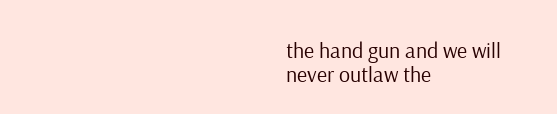the hand gun and we will never outlaw the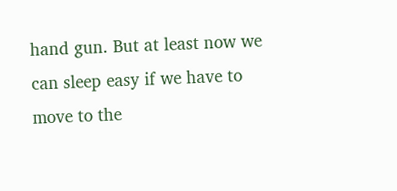hand gun. But at least now we can sleep easy if we have to move to the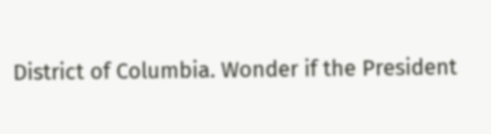District of Columbia. Wonder if the President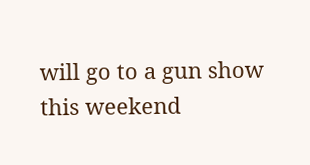will go to a gun show this weekend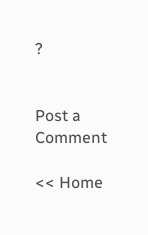?


Post a Comment

<< Home